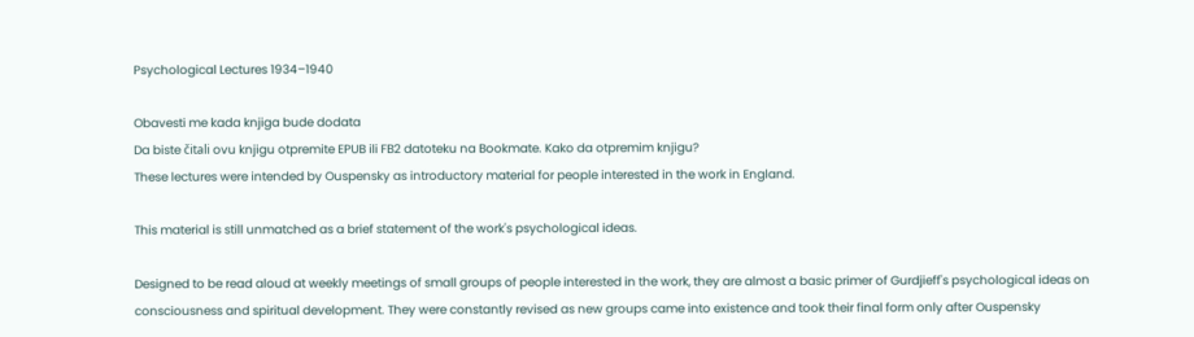Psychological Lectures 1934–1940

Obavesti me kada knjiga bude dodata
Da biste čitali ovu knjigu otpremite EPUB ili FB2 datoteku na Bookmate. Kako da otpremim knjigu?
These lectures were intended by Ouspensky as introductory material for people interested in the work in England.

This material is still unmatched as a brief statement of the work's psychological ideas.

Designed to be read aloud at weekly meetings of small groups of people interested in the work, they are almost a basic primer of Gurdjieff's psychological ideas on consciousness and spiritual development. They were constantly revised as new groups came into existence and took their final form only after Ouspensky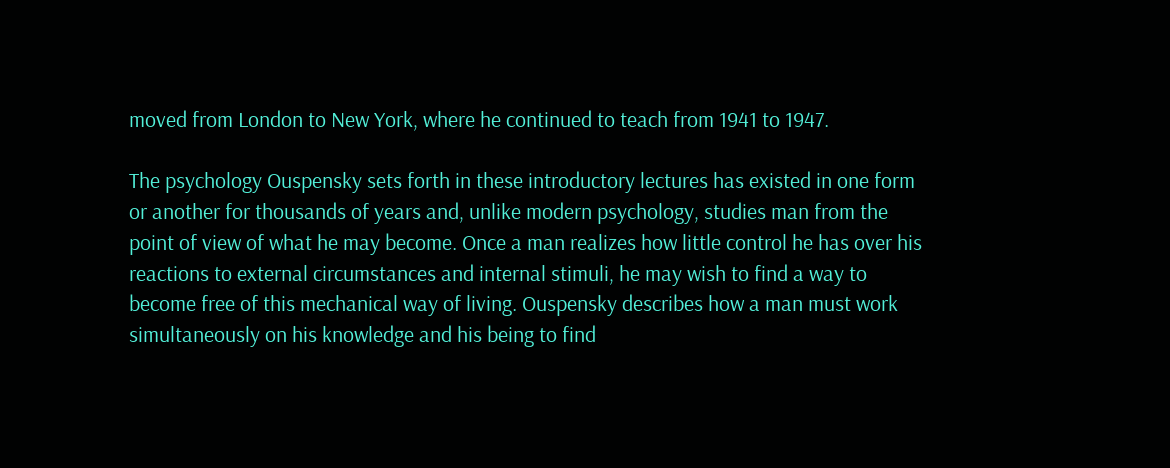moved from London to New York, where he continued to teach from 1941 to 1947.

The psychology Ouspensky sets forth in these introductory lectures has existed in one form or another for thousands of years and, unlike modern psychology, studies man from the point of view of what he may become. Once a man realizes how little control he has over his reactions to external circumstances and internal stimuli, he may wish to find a way to become free of this mechanical way of living. Ouspensky describes how a man must work simultaneously on his knowledge and his being to find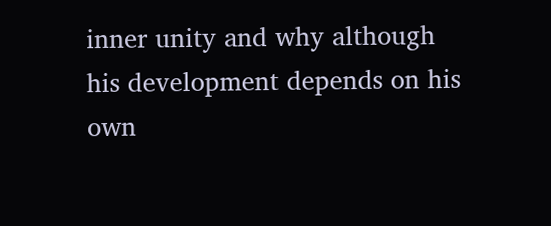inner unity and why although his development depends on his own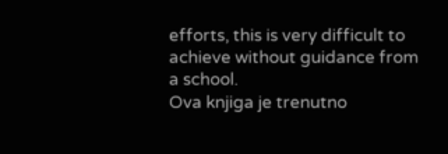efforts, this is very difficult to achieve without guidance from a school.
Ova knjiga je trenutno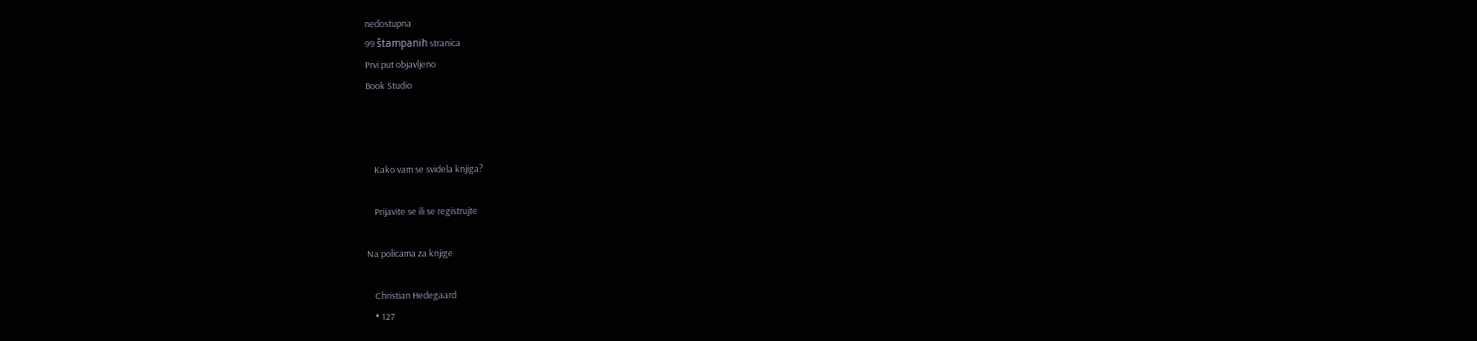nedostupna
99 štampanih stranica
Prvi put objavljeno
Book Studio



    Kako vam se svidela knjiga?

    Prijavite se ili se registrujte

Na policama za knjige

    Christian Hedegaard
    • 127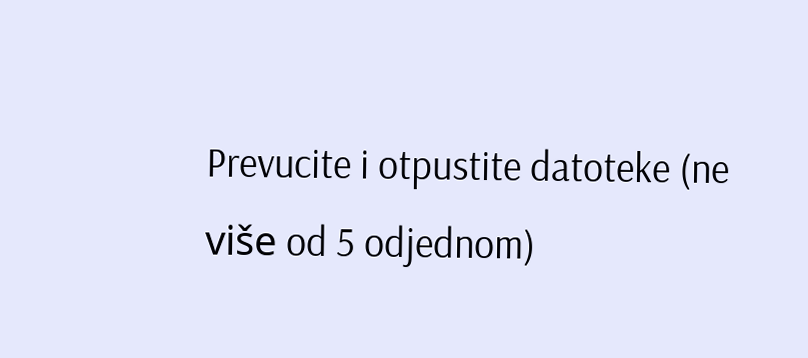Prevucite i otpustite datoteke (ne više od 5 odjednom)